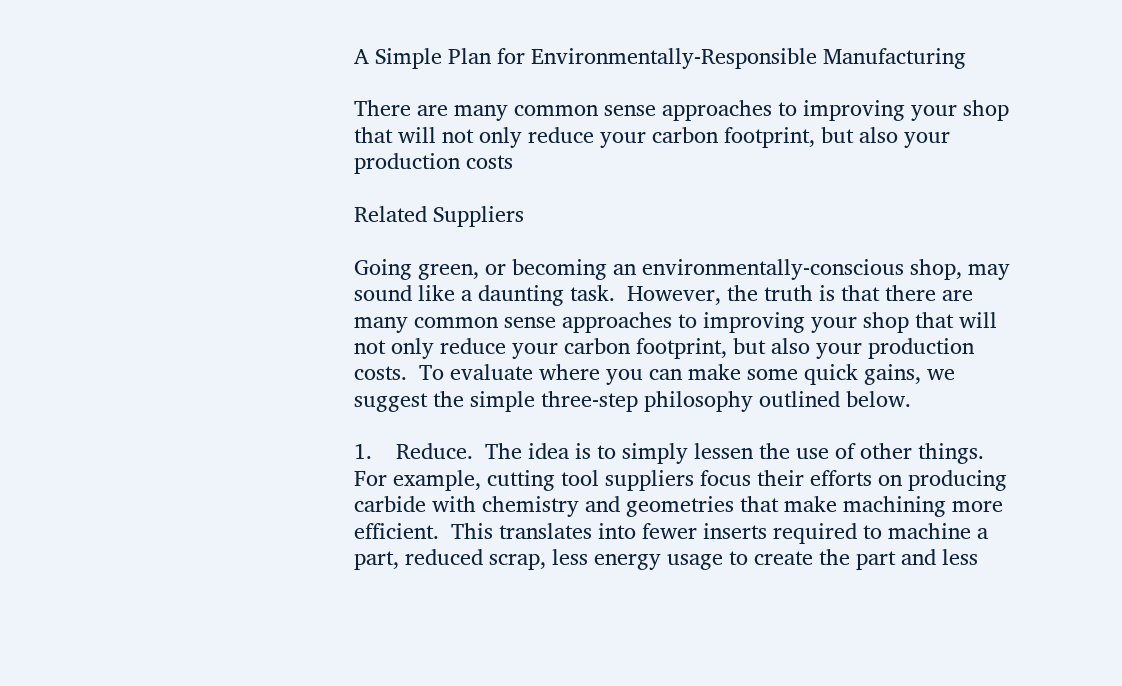A Simple Plan for Environmentally-Responsible Manufacturing

There are many common sense approaches to improving your shop that will not only reduce your carbon footprint, but also your production costs

Related Suppliers

Going green, or becoming an environmentally-conscious shop, may sound like a daunting task.  However, the truth is that there are many common sense approaches to improving your shop that will not only reduce your carbon footprint, but also your production costs.  To evaluate where you can make some quick gains, we suggest the simple three-step philosophy outlined below.

1.    Reduce.  The idea is to simply lessen the use of other things.  For example, cutting tool suppliers focus their efforts on producing carbide with chemistry and geometries that make machining more efficient.  This translates into fewer inserts required to machine a part, reduced scrap, less energy usage to create the part and less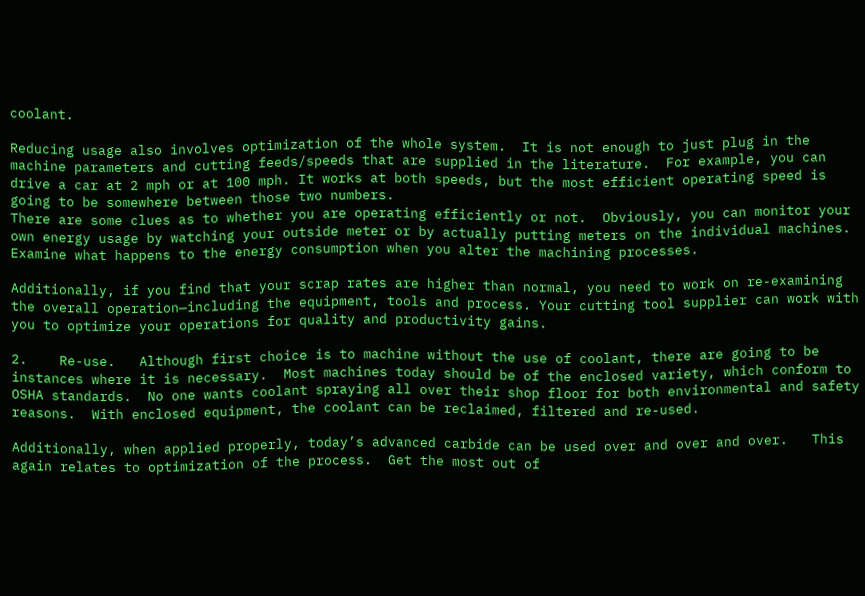coolant.

Reducing usage also involves optimization of the whole system.  It is not enough to just plug in the machine parameters and cutting feeds/speeds that are supplied in the literature.  For example, you can drive a car at 2 mph or at 100 mph. It works at both speeds, but the most efficient operating speed is going to be somewhere between those two numbers.
There are some clues as to whether you are operating efficiently or not.  Obviously, you can monitor your own energy usage by watching your outside meter or by actually putting meters on the individual machines.  Examine what happens to the energy consumption when you alter the machining processes.

Additionally, if you find that your scrap rates are higher than normal, you need to work on re-examining the overall operation—including the equipment, tools and process. Your cutting tool supplier can work with you to optimize your operations for quality and productivity gains.

2.    Re-use.   Although first choice is to machine without the use of coolant, there are going to be instances where it is necessary.  Most machines today should be of the enclosed variety, which conform to OSHA standards.  No one wants coolant spraying all over their shop floor for both environmental and safety reasons.  With enclosed equipment, the coolant can be reclaimed, filtered and re-used.

Additionally, when applied properly, today’s advanced carbide can be used over and over and over.   This again relates to optimization of the process.  Get the most out of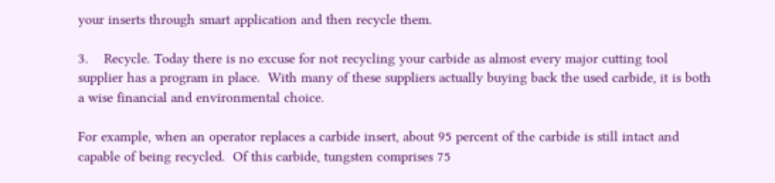your inserts through smart application and then recycle them.

3.    Recycle. Today there is no excuse for not recycling your carbide as almost every major cutting tool supplier has a program in place.  With many of these suppliers actually buying back the used carbide, it is both a wise financial and environmental choice.

For example, when an operator replaces a carbide insert, about 95 percent of the carbide is still intact and capable of being recycled.  Of this carbide, tungsten comprises 75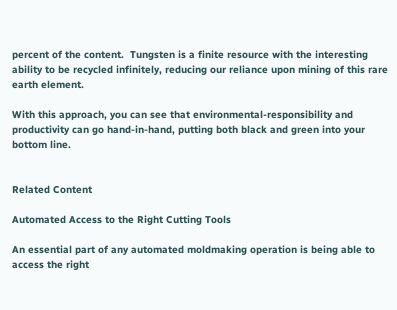percent of the content.  Tungsten is a finite resource with the interesting ability to be recycled infinitely, reducing our reliance upon mining of this rare earth element.

With this approach, you can see that environmental-responsibility and productivity can go hand-in-hand, putting both black and green into your bottom line.


Related Content

Automated Access to the Right Cutting Tools

An essential part of any automated moldmaking operation is being able to access the right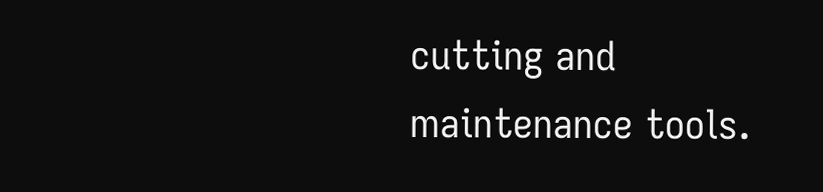cutting and maintenance tools.